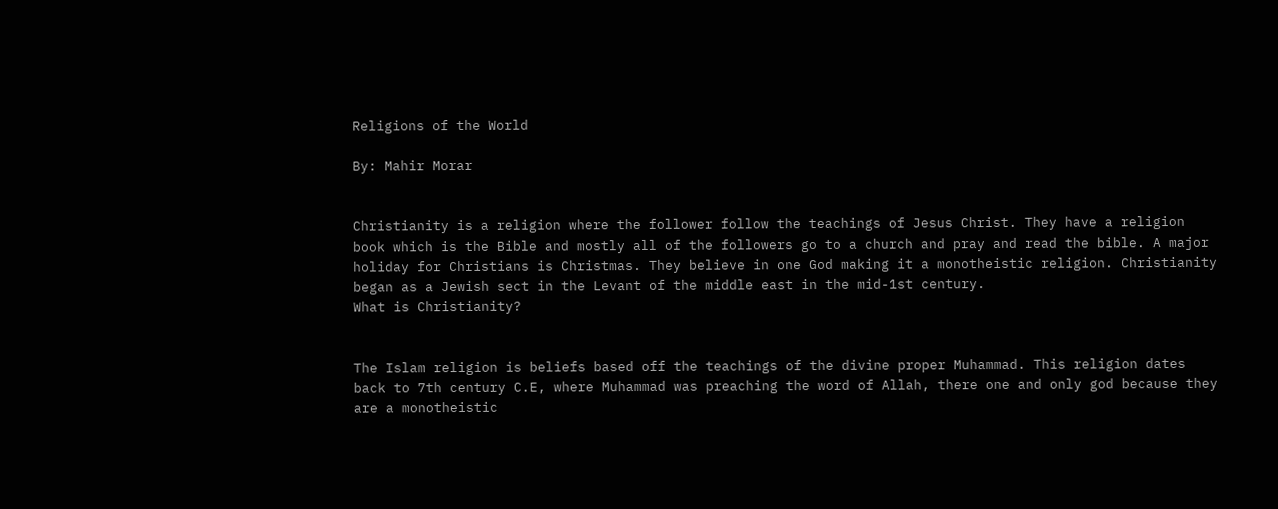Religions of the World

By: Mahir Morar


Christianity is a religion where the follower follow the teachings of Jesus Christ. They have a religion book which is the Bible and mostly all of the followers go to a church and pray and read the bible. A major holiday for Christians is Christmas. They believe in one God making it a monotheistic religion. Christianity began as a Jewish sect in the Levant of the middle east in the mid-1st century.
What is Christianity?


The Islam religion is beliefs based off the teachings of the divine proper Muhammad. This religion dates back to 7th century C.E, where Muhammad was preaching the word of Allah, there one and only god because they are a monotheistic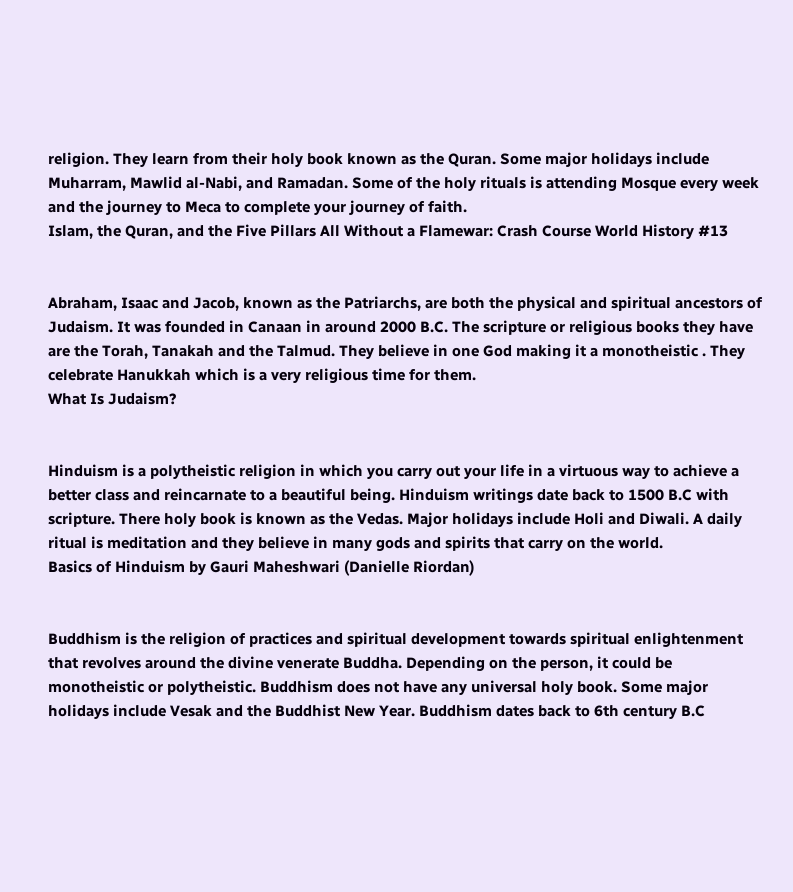religion. They learn from their holy book known as the Quran. Some major holidays include Muharram, Mawlid al-Nabi, and Ramadan. Some of the holy rituals is attending Mosque every week and the journey to Meca to complete your journey of faith.
Islam, the Quran, and the Five Pillars All Without a Flamewar: Crash Course World History #13


Abraham, Isaac and Jacob, known as the Patriarchs, are both the physical and spiritual ancestors of Judaism. It was founded in Canaan in around 2000 B.C. The scripture or religious books they have are the Torah, Tanakah and the Talmud. They believe in one God making it a monotheistic . They celebrate Hanukkah which is a very religious time for them.
What Is Judaism?


Hinduism is a polytheistic religion in which you carry out your life in a virtuous way to achieve a better class and reincarnate to a beautiful being. Hinduism writings date back to 1500 B.C with scripture. There holy book is known as the Vedas. Major holidays include Holi and Diwali. A daily ritual is meditation and they believe in many gods and spirits that carry on the world.
Basics of Hinduism by Gauri Maheshwari (Danielle Riordan)


Buddhism is the religion of practices and spiritual development towards spiritual enlightenment that revolves around the divine venerate Buddha. Depending on the person, it could be monotheistic or polytheistic. Buddhism does not have any universal holy book. Some major holidays include Vesak and the Buddhist New Year. Buddhism dates back to 6th century B.C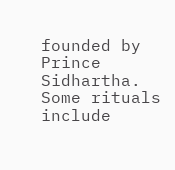founded by Prince Sidhartha. Some rituals include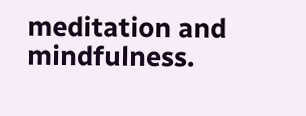meditation and mindfulness.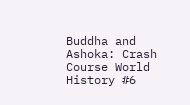Buddha and Ashoka: Crash Course World History #6